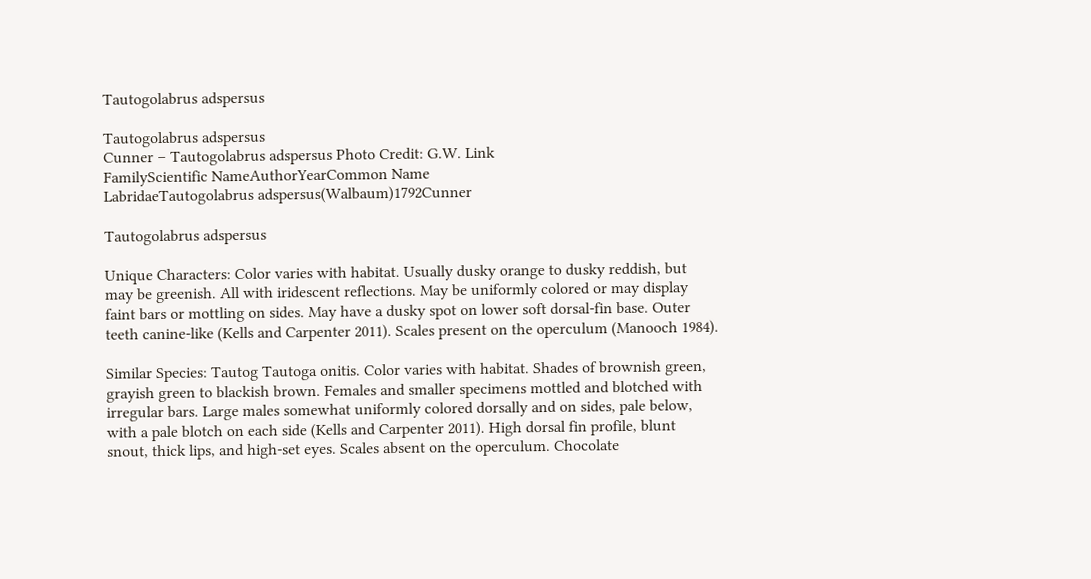Tautogolabrus adspersus

Tautogolabrus adspersus
Cunner – Tautogolabrus adspersus Photo Credit: G.W. Link
FamilyScientific NameAuthorYearCommon Name
LabridaeTautogolabrus adspersus(Walbaum)1792Cunner

Tautogolabrus adspersus

Unique Characters: Color varies with habitat. Usually dusky orange to dusky reddish, but may be greenish. All with iridescent reflections. May be uniformly colored or may display faint bars or mottling on sides. May have a dusky spot on lower soft dorsal-fin base. Outer teeth canine-like (Kells and Carpenter 2011). Scales present on the operculum (Manooch 1984).

Similar Species: Tautog Tautoga onitis. Color varies with habitat. Shades of brownish green, grayish green to blackish brown. Females and smaller specimens mottled and blotched with irregular bars. Large males somewhat uniformly colored dorsally and on sides, pale below, with a pale blotch on each side (Kells and Carpenter 2011). High dorsal fin profile, blunt snout, thick lips, and high-set eyes. Scales absent on the operculum. Chocolate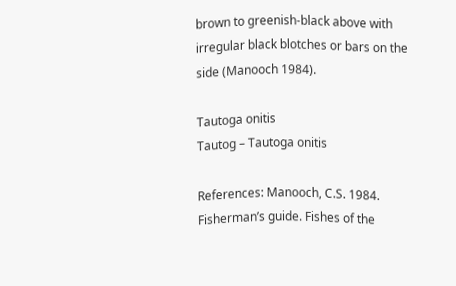brown to greenish-black above with irregular black blotches or bars on the side (Manooch 1984).

Tautoga onitis
Tautog – Tautoga onitis

References: Manooch, C.S. 1984. Fisherman’s guide. Fishes of the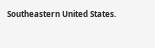Southeastern United States.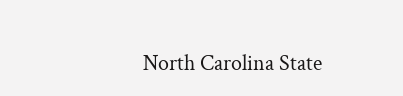North Carolina State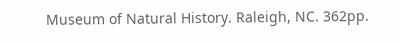Museum of Natural History. Raleigh, NC. 362pp.